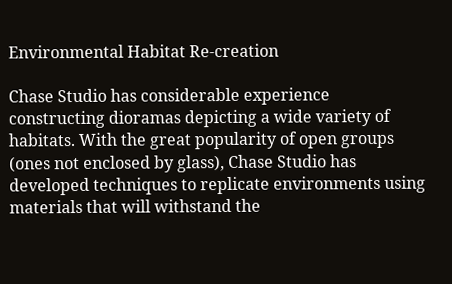Environmental Habitat Re-creation

Chase Studio has considerable experience constructing dioramas depicting a wide variety of habitats. With the great popularity of open groups (ones not enclosed by glass), Chase Studio has developed techniques to replicate environments using materials that will withstand the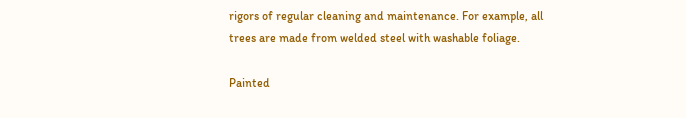rigors of regular cleaning and maintenance. For example, all trees are made from welded steel with washable foliage.

Painted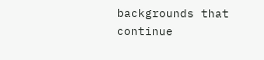backgrounds that continue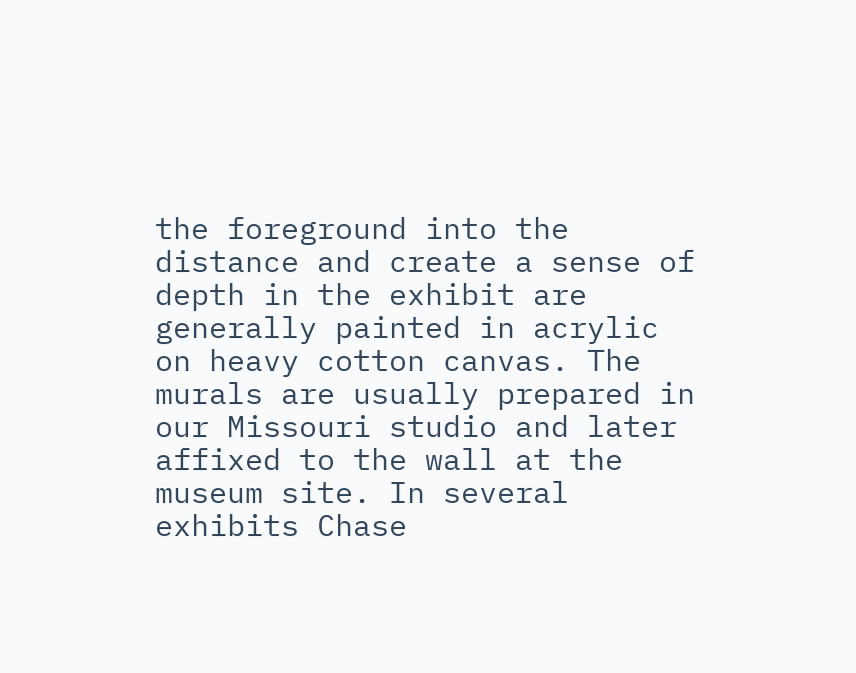the foreground into the distance and create a sense of depth in the exhibit are generally painted in acrylic on heavy cotton canvas. The murals are usually prepared in our Missouri studio and later affixed to the wall at the museum site. In several exhibits Chase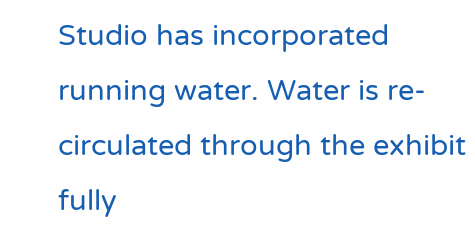Studio has incorporated running water. Water is re-circulated through the exhibit fully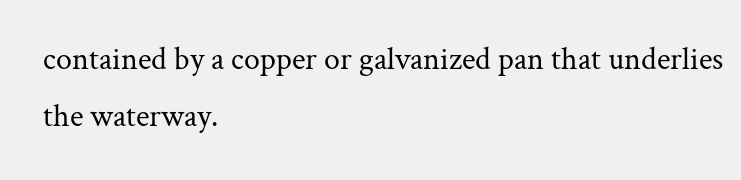contained by a copper or galvanized pan that underlies the waterway.